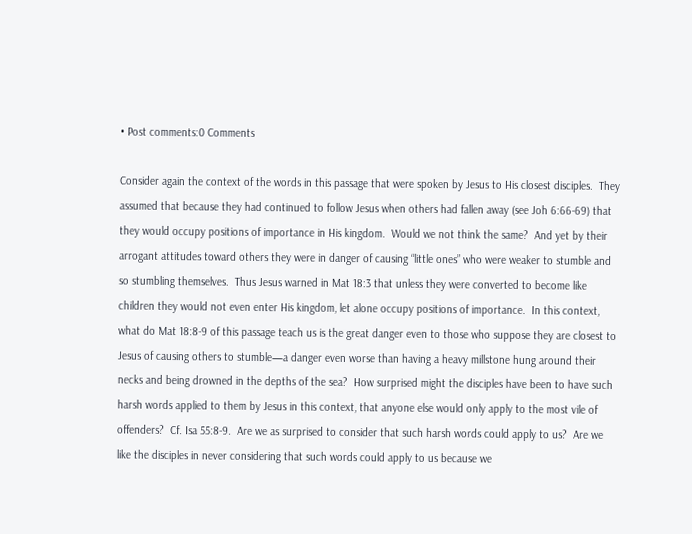• Post comments:0 Comments

Consider again the context of the words in this passage that were spoken by Jesus to His closest disciples.  They assumed that because they had continued to follow Jesus when others had fallen away (see Joh 6:66-69) that they would occupy positions of importance in His kingdom.  Would we not think the same?  And yet by their arrogant attitudes toward others they were in danger of causing “little ones” who were weaker to stumble and so stumbling themselves.  Thus Jesus warned in Mat 18:3 that unless they were converted to become like children they would not even enter His kingdom, let alone occupy positions of importance.  In this context, what do Mat 18:8-9 of this passage teach us is the great danger even to those who suppose they are closest to Jesus of causing others to stumble—a danger even worse than having a heavy millstone hung around their necks and being drowned in the depths of the sea?  How surprised might the disciples have been to have such harsh words applied to them by Jesus in this context, that anyone else would only apply to the most vile of offenders?  Cf. Isa 55:8-9.  Are we as surprised to consider that such harsh words could apply to us?  Are we like the disciples in never considering that such words could apply to us because we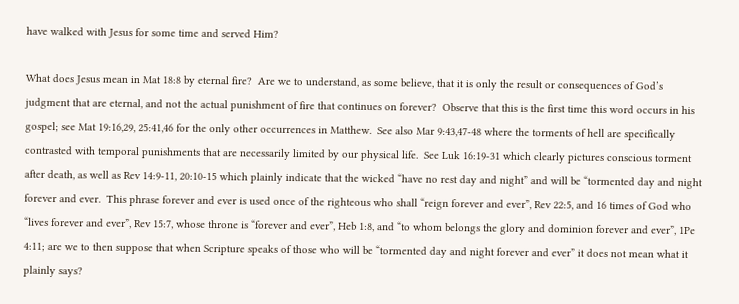have walked with Jesus for some time and served Him?

What does Jesus mean in Mat 18:8 by eternal fire?  Are we to understand, as some believe, that it is only the result or consequences of God’s judgment that are eternal, and not the actual punishment of fire that continues on forever?  Observe that this is the first time this word occurs in his gospel; see Mat 19:16,29, 25:41,46 for the only other occurrences in Matthew.  See also Mar 9:43,47-48 where the torments of hell are specifically contrasted with temporal punishments that are necessarily limited by our physical life.  See Luk 16:19-31 which clearly pictures conscious torment after death, as well as Rev 14:9-11, 20:10-15 which plainly indicate that the wicked “have no rest day and night” and will be “tormented day and night forever and ever.  This phrase forever and ever is used once of the righteous who shall “reign forever and ever”, Rev 22:5, and 16 times of God who “lives forever and ever”, Rev 15:7, whose throne is “forever and ever”, Heb 1:8, and “to whom belongs the glory and dominion forever and ever”, 1Pe 4:11; are we to then suppose that when Scripture speaks of those who will be “tormented day and night forever and ever” it does not mean what it plainly says?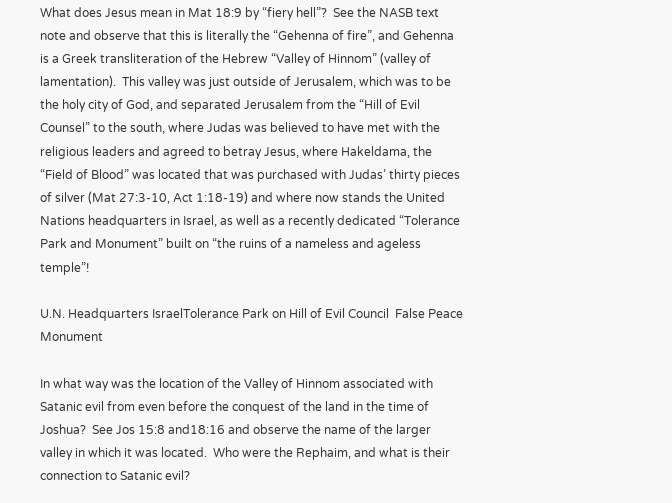What does Jesus mean in Mat 18:9 by “fiery hell”?  See the NASB text note and observe that this is literally the “Gehenna of fire”, and Gehenna is a Greek transliteration of the Hebrew “Valley of Hinnom” (valley of lamentation).  This valley was just outside of Jerusalem, which was to be the holy city of God, and separated Jerusalem from the “Hill of Evil Counsel” to the south, where Judas was believed to have met with the religious leaders and agreed to betray Jesus, where Hakeldama, the “Field of Blood” was located that was purchased with Judas’ thirty pieces of silver (Mat 27:3-10, Act 1:18-19) and where now stands the United Nations headquarters in Israel, as well as a recently dedicated “Tolerance Park and Monument” built on “the ruins of a nameless and ageless temple”!

U.N. Headquarters IsraelTolerance Park on Hill of Evil Council  False Peace Monument

In what way was the location of the Valley of Hinnom associated with Satanic evil from even before the conquest of the land in the time of Joshua?  See Jos 15:8 and18:16 and observe the name of the larger valley in which it was located.  Who were the Rephaim, and what is their connection to Satanic evil?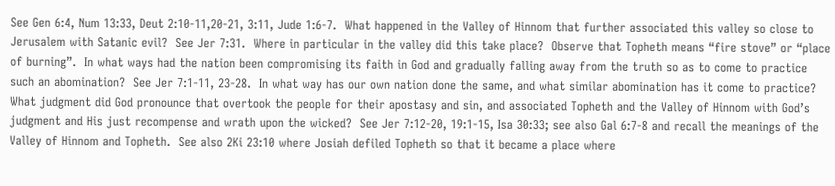See Gen 6:4, Num 13:33, Deut 2:10-11,20-21, 3:11, Jude 1:6-7.  What happened in the Valley of Hinnom that further associated this valley so close to Jerusalem with Satanic evil?  See Jer 7:31.  Where in particular in the valley did this take place?  Observe that Topheth means “fire stove” or “place of burning”.  In what ways had the nation been compromising its faith in God and gradually falling away from the truth so as to come to practice such an abomination?  See Jer 7:1-11, 23-28.  In what way has our own nation done the same, and what similar abomination has it come to practice?  What judgment did God pronounce that overtook the people for their apostasy and sin, and associated Topheth and the Valley of Hinnom with God’s judgment and His just recompense and wrath upon the wicked?  See Jer 7:12-20, 19:1-15, Isa 30:33; see also Gal 6:7-8 and recall the meanings of the Valley of Hinnom and Topheth.  See also 2Ki 23:10 where Josiah defiled Topheth so that it became a place where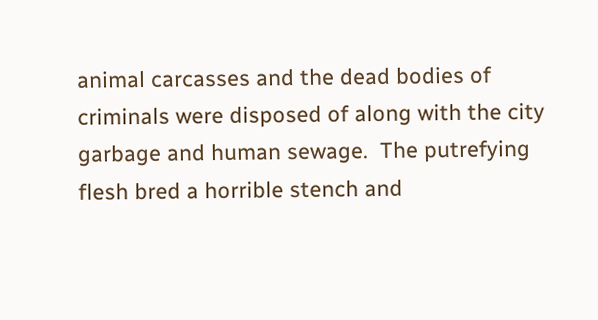animal carcasses and the dead bodies of criminals were disposed of along with the city garbage and human sewage.  The putrefying flesh bred a horrible stench and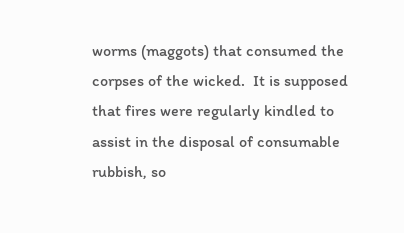worms (maggots) that consumed the corpses of the wicked.  It is supposed that fires were regularly kindled to assist in the disposal of consumable rubbish, so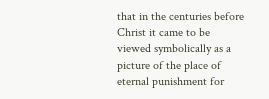that in the centuries before Christ it came to be viewed symbolically as a picture of the place of eternal punishment for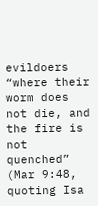evildoers “where their worm does not die, and the fire is not quenched” (Mar 9:48, quoting Isa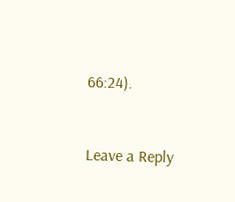66:24).


Leave a Reply